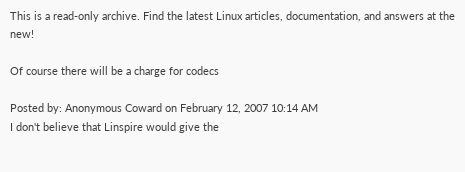This is a read-only archive. Find the latest Linux articles, documentation, and answers at the new!

Of course there will be a charge for codecs

Posted by: Anonymous Coward on February 12, 2007 10:14 AM
I don't believe that Linspire would give the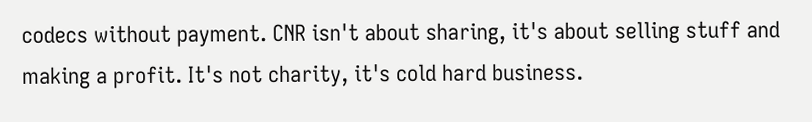codecs without payment. CNR isn't about sharing, it's about selling stuff and making a profit. It's not charity, it's cold hard business.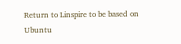Return to Linspire to be based on Ubuntu